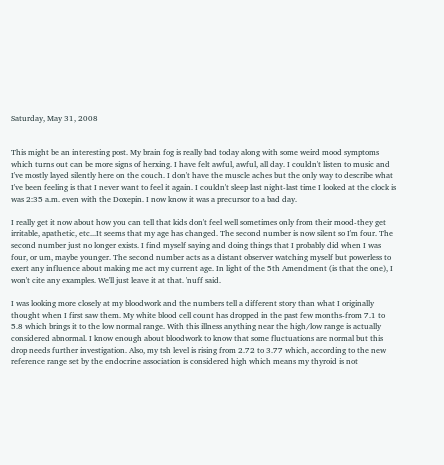Saturday, May 31, 2008


This might be an interesting post. My brain fog is really bad today along with some weird mood symptoms which turns out can be more signs of herxing. I have felt awful, awful, all day. I couldn't listen to music and I've mostly layed silently here on the couch. I don't have the muscle aches but the only way to describe what I've been feeling is that I never want to feel it again. I couldn't sleep last night-last time I looked at the clock is was 2:35 a.m. even with the Doxepin. I now know it was a precursor to a bad day.

I really get it now about how you can tell that kids don't feel well sometimes only from their mood-they get irritable, apathetic, etc...It seems that my age has changed. The second number is now silent so I'm four. The second number just no longer exists. I find myself saying and doing things that I probably did when I was four, or um, maybe younger. The second number acts as a distant observer watching myself but powerless to exert any influence about making me act my current age. In light of the 5th Amendment (is that the one), I won't cite any examples. We'll just leave it at that. 'nuff said.

I was looking more closely at my bloodwork and the numbers tell a different story than what I originally thought when I first saw them. My white blood cell count has dropped in the past few months-from 7.1 to 5.8 which brings it to the low normal range. With this illness anything near the high/low range is actually considered abnormal. I know enough about bloodwork to know that some fluctuations are normal but this drop needs further investigation. Also, my tsh level is rising from 2.72 to 3.77 which, according to the new reference range set by the endocrine association is considered high which means my thyroid is not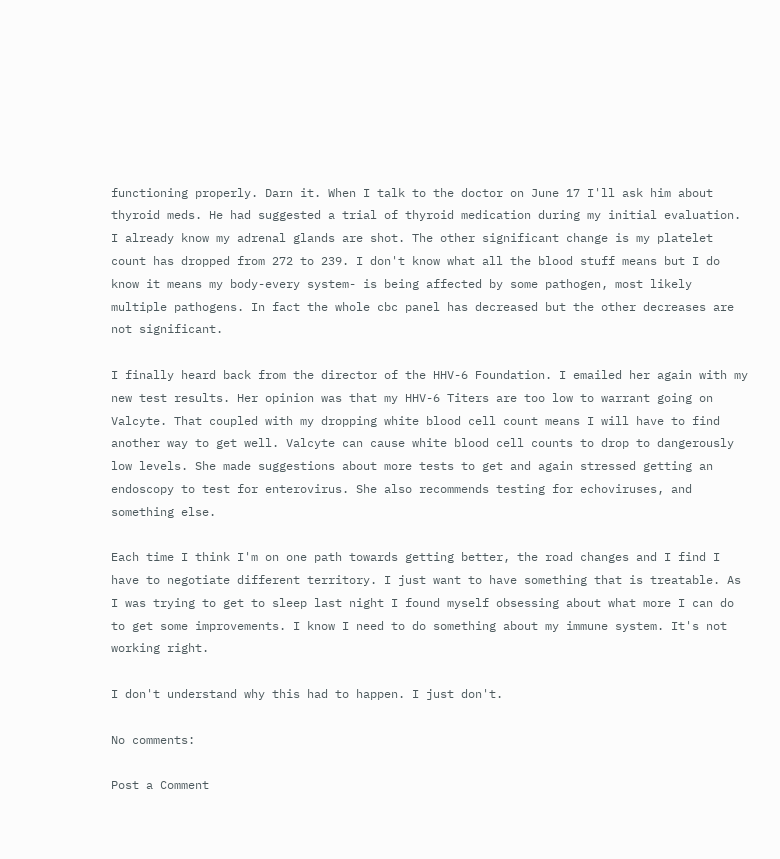functioning properly. Darn it. When I talk to the doctor on June 17 I'll ask him about thyroid meds. He had suggested a trial of thyroid medication during my initial evaluation. I already know my adrenal glands are shot. The other significant change is my platelet count has dropped from 272 to 239. I don't know what all the blood stuff means but I do know it means my body-every system- is being affected by some pathogen, most likely multiple pathogens. In fact the whole cbc panel has decreased but the other decreases are not significant.

I finally heard back from the director of the HHV-6 Foundation. I emailed her again with my new test results. Her opinion was that my HHV-6 Titers are too low to warrant going on Valcyte. That coupled with my dropping white blood cell count means I will have to find another way to get well. Valcyte can cause white blood cell counts to drop to dangerously low levels. She made suggestions about more tests to get and again stressed getting an endoscopy to test for enterovirus. She also recommends testing for echoviruses, and something else.

Each time I think I'm on one path towards getting better, the road changes and I find I have to negotiate different territory. I just want to have something that is treatable. As I was trying to get to sleep last night I found myself obsessing about what more I can do to get some improvements. I know I need to do something about my immune system. It's not working right.

I don't understand why this had to happen. I just don't.

No comments:

Post a Comment